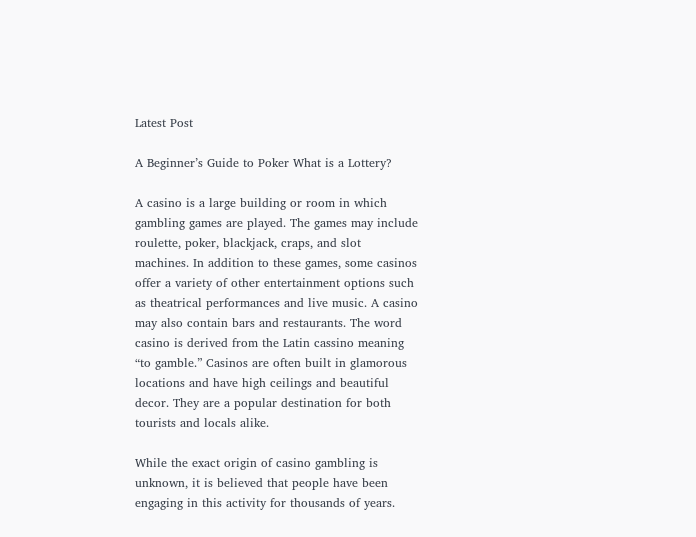Latest Post

A Beginner’s Guide to Poker What is a Lottery?

A casino is a large building or room in which gambling games are played. The games may include roulette, poker, blackjack, craps, and slot machines. In addition to these games, some casinos offer a variety of other entertainment options such as theatrical performances and live music. A casino may also contain bars and restaurants. The word casino is derived from the Latin cassino meaning “to gamble.” Casinos are often built in glamorous locations and have high ceilings and beautiful decor. They are a popular destination for both tourists and locals alike.

While the exact origin of casino gambling is unknown, it is believed that people have been engaging in this activity for thousands of years.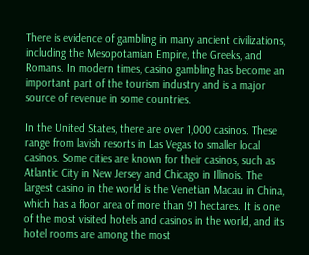There is evidence of gambling in many ancient civilizations, including the Mesopotamian Empire, the Greeks, and Romans. In modern times, casino gambling has become an important part of the tourism industry and is a major source of revenue in some countries.

In the United States, there are over 1,000 casinos. These range from lavish resorts in Las Vegas to smaller local casinos. Some cities are known for their casinos, such as Atlantic City in New Jersey and Chicago in Illinois. The largest casino in the world is the Venetian Macau in China, which has a floor area of more than 91 hectares. It is one of the most visited hotels and casinos in the world, and its hotel rooms are among the most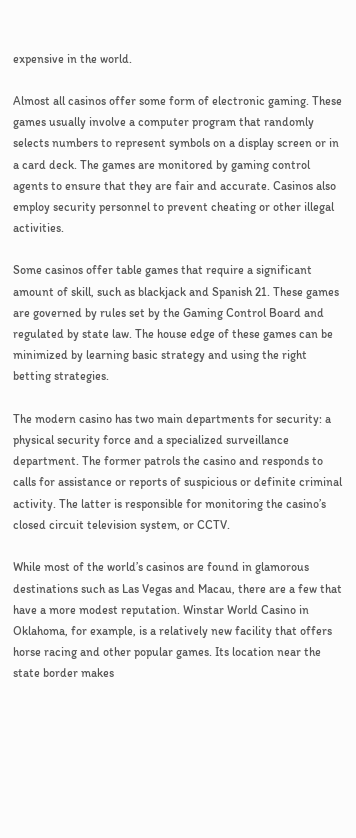expensive in the world.

Almost all casinos offer some form of electronic gaming. These games usually involve a computer program that randomly selects numbers to represent symbols on a display screen or in a card deck. The games are monitored by gaming control agents to ensure that they are fair and accurate. Casinos also employ security personnel to prevent cheating or other illegal activities.

Some casinos offer table games that require a significant amount of skill, such as blackjack and Spanish 21. These games are governed by rules set by the Gaming Control Board and regulated by state law. The house edge of these games can be minimized by learning basic strategy and using the right betting strategies.

The modern casino has two main departments for security: a physical security force and a specialized surveillance department. The former patrols the casino and responds to calls for assistance or reports of suspicious or definite criminal activity. The latter is responsible for monitoring the casino’s closed circuit television system, or CCTV.

While most of the world’s casinos are found in glamorous destinations such as Las Vegas and Macau, there are a few that have a more modest reputation. Winstar World Casino in Oklahoma, for example, is a relatively new facility that offers horse racing and other popular games. Its location near the state border makes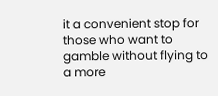it a convenient stop for those who want to gamble without flying to a more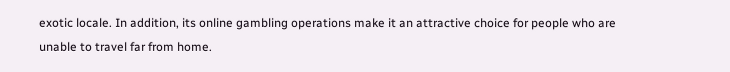exotic locale. In addition, its online gambling operations make it an attractive choice for people who are unable to travel far from home.